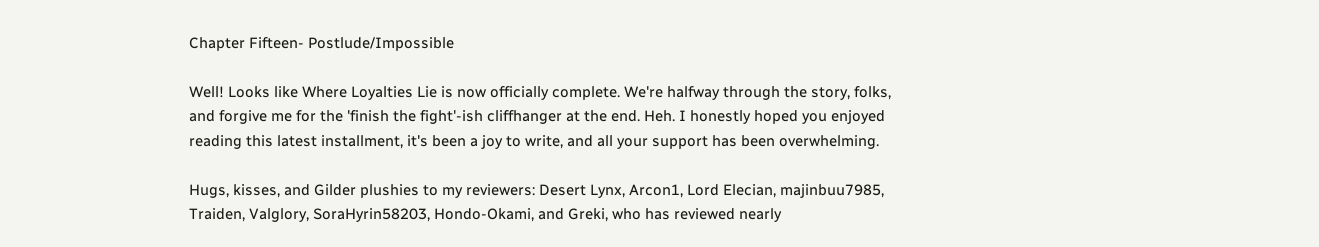Chapter Fifteen- Postlude/Impossible

Well! Looks like Where Loyalties Lie is now officially complete. We're halfway through the story, folks, and forgive me for the 'finish the fight'-ish cliffhanger at the end. Heh. I honestly hoped you enjoyed reading this latest installment, it's been a joy to write, and all your support has been overwhelming.

Hugs, kisses, and Gilder plushies to my reviewers: Desert Lynx, Arcon1, Lord Elecian, majinbuu7985, Traiden, Valglory, SoraHyrin58203, Hondo-Okami, and Greki, who has reviewed nearly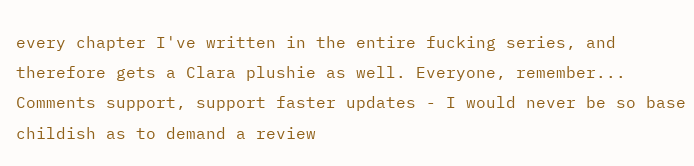every chapter I've written in the entire fucking series, and therefore gets a Clara plushie as well. Everyone, remember... Comments support, support faster updates - I would never be so base childish as to demand a review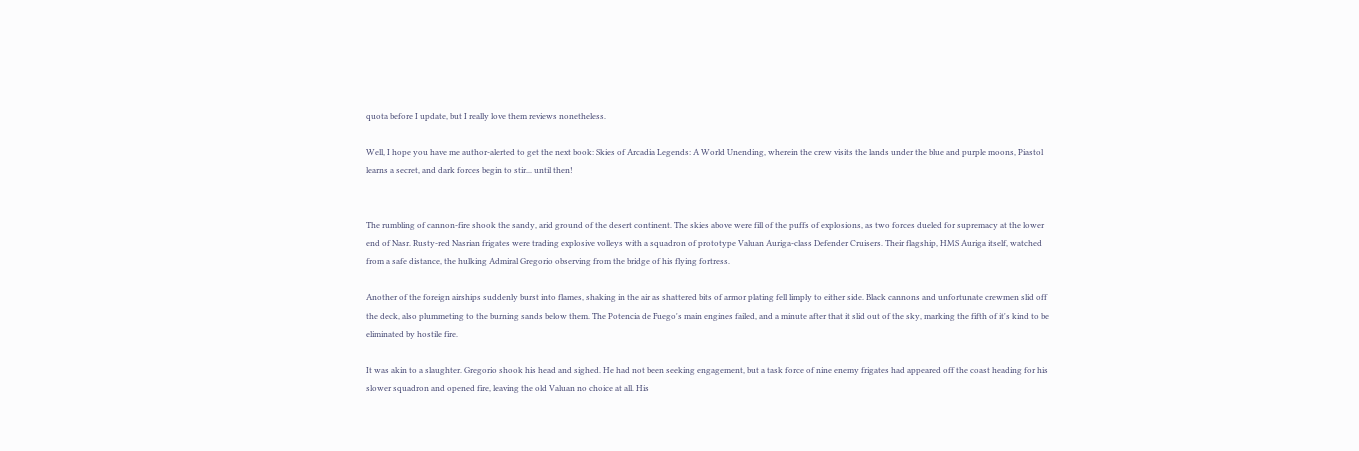quota before I update, but I really love them reviews nonetheless.

Well, I hope you have me author-alerted to get the next book: Skies of Arcadia Legends: A World Unending, wherein the crew visits the lands under the blue and purple moons, Piastol learns a secret, and dark forces begin to stir... until then!


The rumbling of cannon-fire shook the sandy, arid ground of the desert continent. The skies above were fill of the puffs of explosions, as two forces dueled for supremacy at the lower end of Nasr. Rusty-red Nasrian frigates were trading explosive volleys with a squadron of prototype Valuan Auriga-class Defender Cruisers. Their flagship, HMS Auriga itself, watched from a safe distance, the hulking Admiral Gregorio observing from the bridge of his flying fortress.

Another of the foreign airships suddenly burst into flames, shaking in the air as shattered bits of armor plating fell limply to either side. Black cannons and unfortunate crewmen slid off the deck, also plummeting to the burning sands below them. The Potencia de Fuego's main engines failed, and a minute after that it slid out of the sky, marking the fifth of it's kind to be eliminated by hostile fire.

It was akin to a slaughter. Gregorio shook his head and sighed. He had not been seeking engagement, but a task force of nine enemy frigates had appeared off the coast heading for his slower squadron and opened fire, leaving the old Valuan no choice at all. His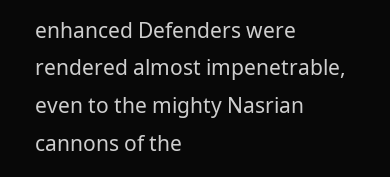enhanced Defenders were rendered almost impenetrable, even to the mighty Nasrian cannons of the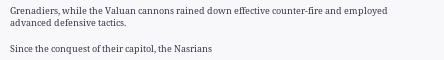Grenadiers, while the Valuan cannons rained down effective counter-fire and employed advanced defensive tactics.

Since the conquest of their capitol, the Nasrians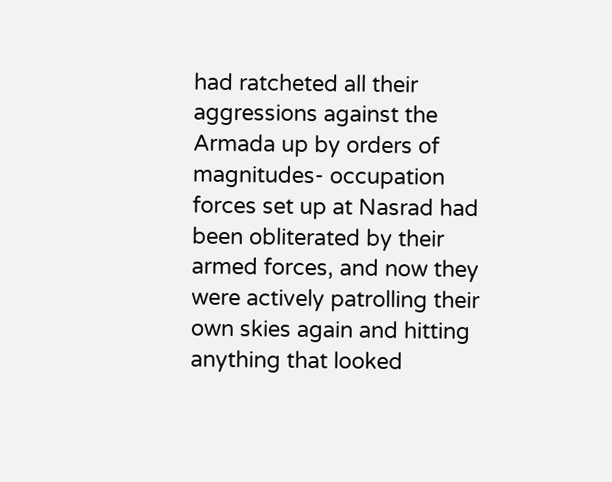had ratcheted all their aggressions against the Armada up by orders of magnitudes- occupation forces set up at Nasrad had been obliterated by their armed forces, and now they were actively patrolling their own skies again and hitting anything that looked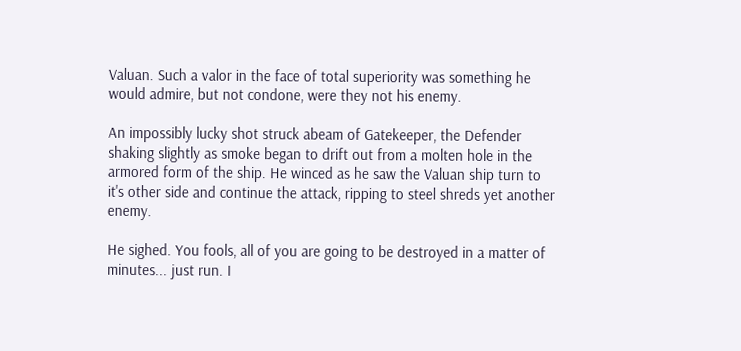Valuan. Such a valor in the face of total superiority was something he would admire, but not condone, were they not his enemy.

An impossibly lucky shot struck abeam of Gatekeeper, the Defender shaking slightly as smoke began to drift out from a molten hole in the armored form of the ship. He winced as he saw the Valuan ship turn to it's other side and continue the attack, ripping to steel shreds yet another enemy.

He sighed. You fools, all of you are going to be destroyed in a matter of minutes... just run. I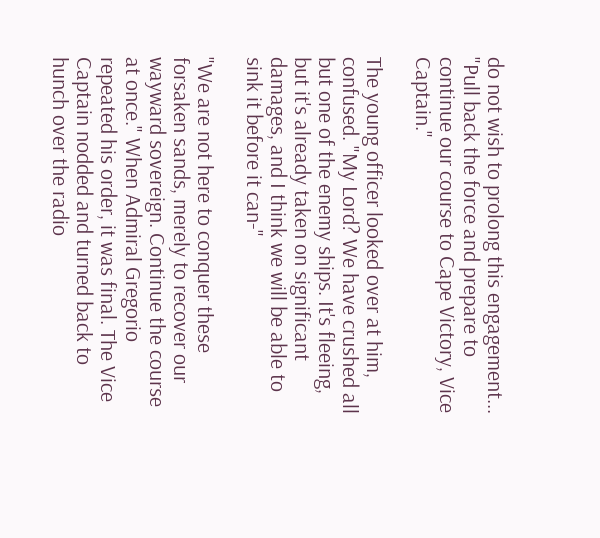do not wish to prolong this engagement... "Pull back the force and prepare to continue our course to Cape Victory, Vice Captain."

The young officer looked over at him, confused. "My Lord? We have crushed all but one of the enemy ships. It's fleeing, but it's already taken on significant damages, and I think we will be able to sink it before it can-"

"We are not here to conquer these forsaken sands, merely to recover our wayward sovereign. Continue the course at once." When Admiral Gregorio repeated his order, it was final. The Vice Captain nodded and turned back to hunch over the radio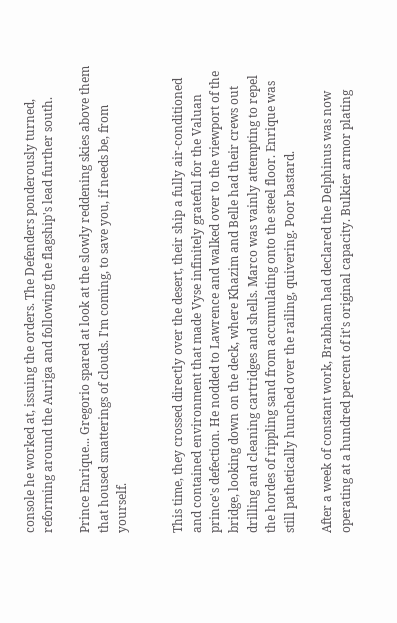console he worked at, issuing the orders. The Defenders ponderously turned, reforming around the Auriga and following the flagship's lead further south.

Prince Enrique... Gregorio spared at look at the slowly reddening skies above them that housed smatterings of clouds. I'm coming, to save you, if needs be, from yourself.


This time, they crossed directly over the desert, their ship a fully air-conditioned and contained environment that made Vyse infinitely grateful for the Valuan prince's defection. He nodded to Lawrence and walked over to the viewport of the bridge, looking down on the deck, where Khazim and Belle had their crews out drilling and cleaning cartridges and shells. Marco was vainly attempting to repel the hordes of rippling sand from accumulating onto the steel floor. Enrique was still pathetically hunched over the railing, quivering. Poor bastard.

After a week of constant work, Brabham had declared the Delphinus was now operating at a hundred percent of it's original capacity. Bulkier armor plating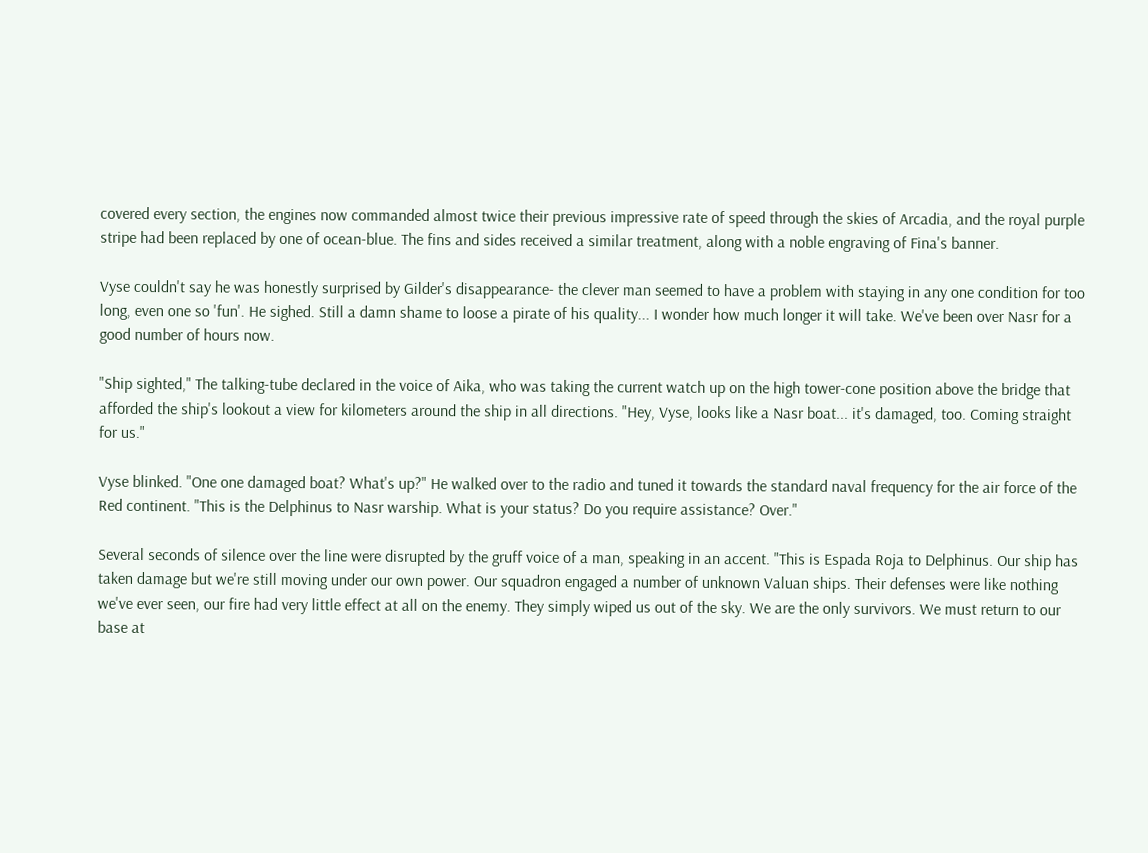covered every section, the engines now commanded almost twice their previous impressive rate of speed through the skies of Arcadia, and the royal purple stripe had been replaced by one of ocean-blue. The fins and sides received a similar treatment, along with a noble engraving of Fina's banner.

Vyse couldn't say he was honestly surprised by Gilder's disappearance- the clever man seemed to have a problem with staying in any one condition for too long, even one so 'fun'. He sighed. Still a damn shame to loose a pirate of his quality... I wonder how much longer it will take. We've been over Nasr for a good number of hours now.

"Ship sighted," The talking-tube declared in the voice of Aika, who was taking the current watch up on the high tower-cone position above the bridge that afforded the ship's lookout a view for kilometers around the ship in all directions. "Hey, Vyse, looks like a Nasr boat... it's damaged, too. Coming straight for us."

Vyse blinked. "One one damaged boat? What's up?" He walked over to the radio and tuned it towards the standard naval frequency for the air force of the Red continent. "This is the Delphinus to Nasr warship. What is your status? Do you require assistance? Over."

Several seconds of silence over the line were disrupted by the gruff voice of a man, speaking in an accent. "This is Espada Roja to Delphinus. Our ship has taken damage but we're still moving under our own power. Our squadron engaged a number of unknown Valuan ships. Their defenses were like nothing we've ever seen, our fire had very little effect at all on the enemy. They simply wiped us out of the sky. We are the only survivors. We must return to our base at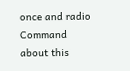once and radio Command about this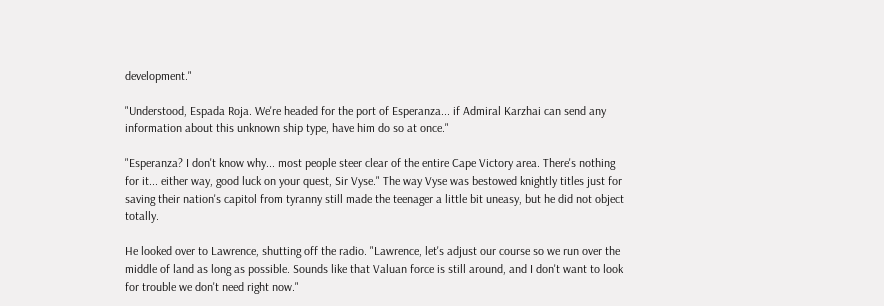development."

"Understood, Espada Roja. We're headed for the port of Esperanza... if Admiral Karzhai can send any information about this unknown ship type, have him do so at once."

"Esperanza? I don't know why... most people steer clear of the entire Cape Victory area. There's nothing for it... either way, good luck on your quest, Sir Vyse." The way Vyse was bestowed knightly titles just for saving their nation's capitol from tyranny still made the teenager a little bit uneasy, but he did not object totally.

He looked over to Lawrence, shutting off the radio. "Lawrence, let's adjust our course so we run over the middle of land as long as possible. Sounds like that Valuan force is still around, and I don't want to look for trouble we don't need right now."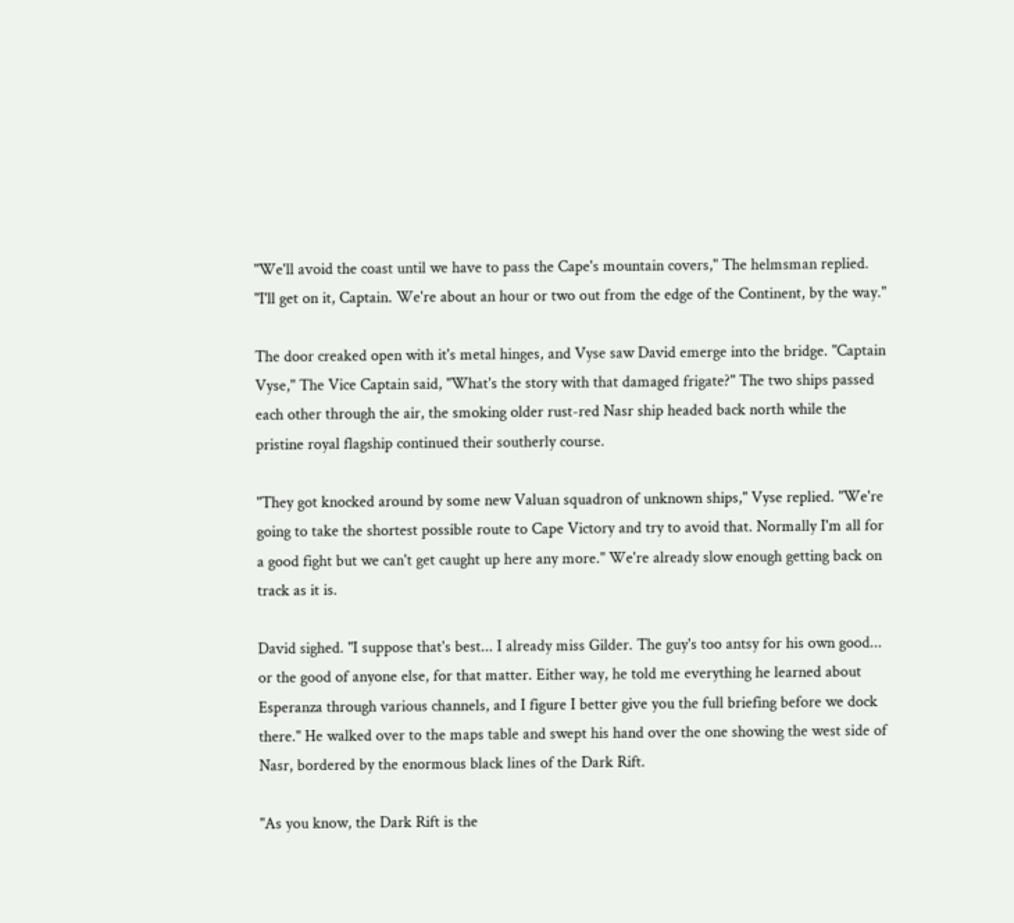"We'll avoid the coast until we have to pass the Cape's mountain covers," The helmsman replied. "I'll get on it, Captain. We're about an hour or two out from the edge of the Continent, by the way."

The door creaked open with it's metal hinges, and Vyse saw David emerge into the bridge. "Captain Vyse," The Vice Captain said, "What's the story with that damaged frigate?" The two ships passed each other through the air, the smoking older rust-red Nasr ship headed back north while the pristine royal flagship continued their southerly course.

"They got knocked around by some new Valuan squadron of unknown ships," Vyse replied. "We're going to take the shortest possible route to Cape Victory and try to avoid that. Normally I'm all for a good fight but we can't get caught up here any more." We're already slow enough getting back on track as it is.

David sighed. "I suppose that's best... I already miss Gilder. The guy's too antsy for his own good... or the good of anyone else, for that matter. Either way, he told me everything he learned about Esperanza through various channels, and I figure I better give you the full briefing before we dock there." He walked over to the maps table and swept his hand over the one showing the west side of Nasr, bordered by the enormous black lines of the Dark Rift.

"As you know, the Dark Rift is the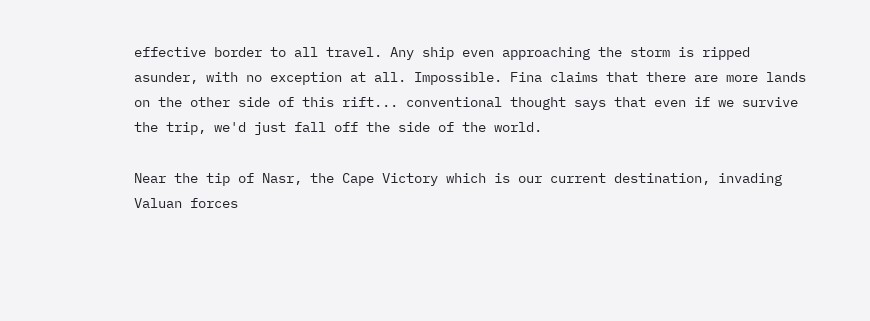effective border to all travel. Any ship even approaching the storm is ripped asunder, with no exception at all. Impossible. Fina claims that there are more lands on the other side of this rift... conventional thought says that even if we survive the trip, we'd just fall off the side of the world.

Near the tip of Nasr, the Cape Victory which is our current destination, invading Valuan forces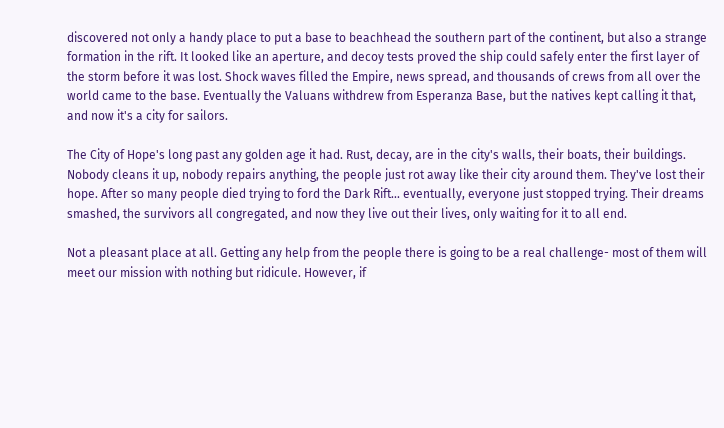discovered not only a handy place to put a base to beachhead the southern part of the continent, but also a strange formation in the rift. It looked like an aperture, and decoy tests proved the ship could safely enter the first layer of the storm before it was lost. Shock waves filled the Empire, news spread, and thousands of crews from all over the world came to the base. Eventually the Valuans withdrew from Esperanza Base, but the natives kept calling it that, and now it's a city for sailors.

The City of Hope's long past any golden age it had. Rust, decay, are in the city's walls, their boats, their buildings. Nobody cleans it up, nobody repairs anything, the people just rot away like their city around them. They've lost their hope. After so many people died trying to ford the Dark Rift... eventually, everyone just stopped trying. Their dreams smashed, the survivors all congregated, and now they live out their lives, only waiting for it to all end.

Not a pleasant place at all. Getting any help from the people there is going to be a real challenge- most of them will meet our mission with nothing but ridicule. However, if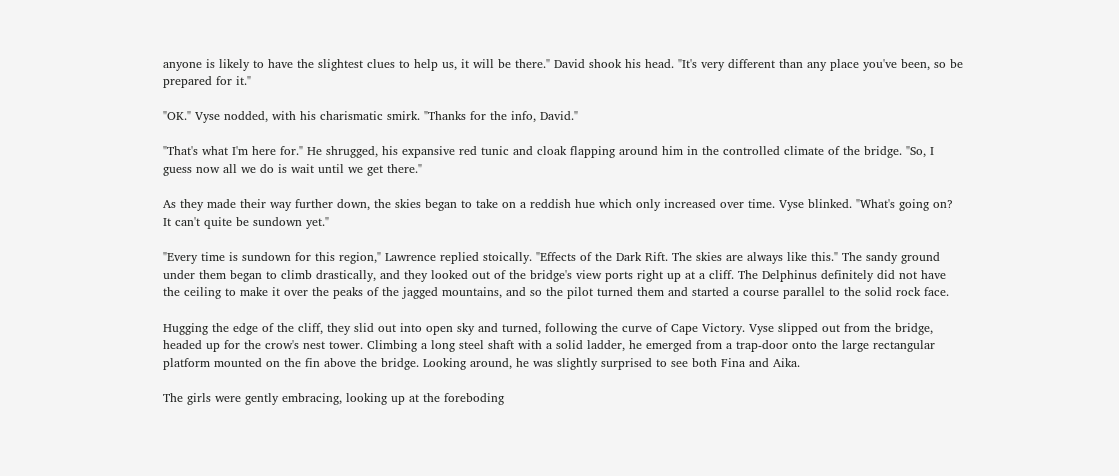anyone is likely to have the slightest clues to help us, it will be there." David shook his head. "It's very different than any place you've been, so be prepared for it."

"OK." Vyse nodded, with his charismatic smirk. "Thanks for the info, David."

"That's what I'm here for." He shrugged, his expansive red tunic and cloak flapping around him in the controlled climate of the bridge. "So, I guess now all we do is wait until we get there."

As they made their way further down, the skies began to take on a reddish hue which only increased over time. Vyse blinked. "What's going on? It can't quite be sundown yet."

"Every time is sundown for this region," Lawrence replied stoically. "Effects of the Dark Rift. The skies are always like this." The sandy ground under them began to climb drastically, and they looked out of the bridge's view ports right up at a cliff. The Delphinus definitely did not have the ceiling to make it over the peaks of the jagged mountains, and so the pilot turned them and started a course parallel to the solid rock face.

Hugging the edge of the cliff, they slid out into open sky and turned, following the curve of Cape Victory. Vyse slipped out from the bridge, headed up for the crow's nest tower. Climbing a long steel shaft with a solid ladder, he emerged from a trap-door onto the large rectangular platform mounted on the fin above the bridge. Looking around, he was slightly surprised to see both Fina and Aika.

The girls were gently embracing, looking up at the foreboding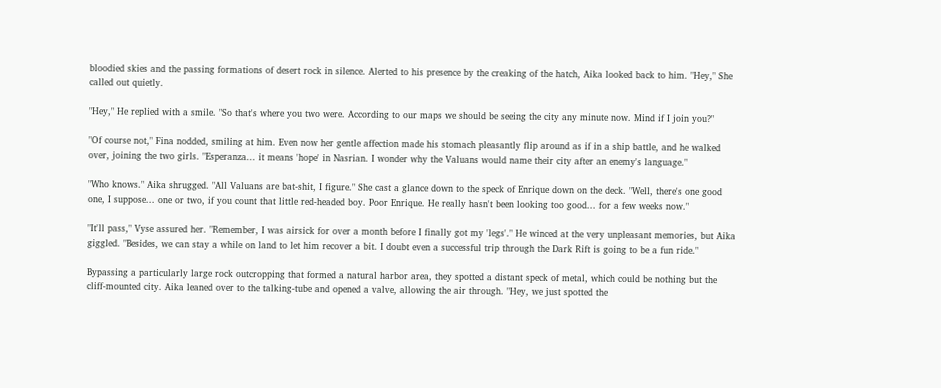bloodied skies and the passing formations of desert rock in silence. Alerted to his presence by the creaking of the hatch, Aika looked back to him. "Hey," She called out quietly.

"Hey," He replied with a smile. "So that's where you two were. According to our maps we should be seeing the city any minute now. Mind if I join you?"

"Of course not," Fina nodded, smiling at him. Even now her gentle affection made his stomach pleasantly flip around as if in a ship battle, and he walked over, joining the two girls. "Esperanza... it means 'hope' in Nasrian. I wonder why the Valuans would name their city after an enemy's language."

"Who knows." Aika shrugged. "All Valuans are bat-shit, I figure." She cast a glance down to the speck of Enrique down on the deck. "Well, there's one good one, I suppose... one or two, if you count that little red-headed boy. Poor Enrique. He really hasn't been looking too good... for a few weeks now."

"It'll pass," Vyse assured her. "Remember, I was airsick for over a month before I finally got my 'legs'." He winced at the very unpleasant memories, but Aika giggled. "Besides, we can stay a while on land to let him recover a bit. I doubt even a successful trip through the Dark Rift is going to be a fun ride."

Bypassing a particularly large rock outcropping that formed a natural harbor area, they spotted a distant speck of metal, which could be nothing but the cliff-mounted city. Aika leaned over to the talking-tube and opened a valve, allowing the air through. "Hey, we just spotted the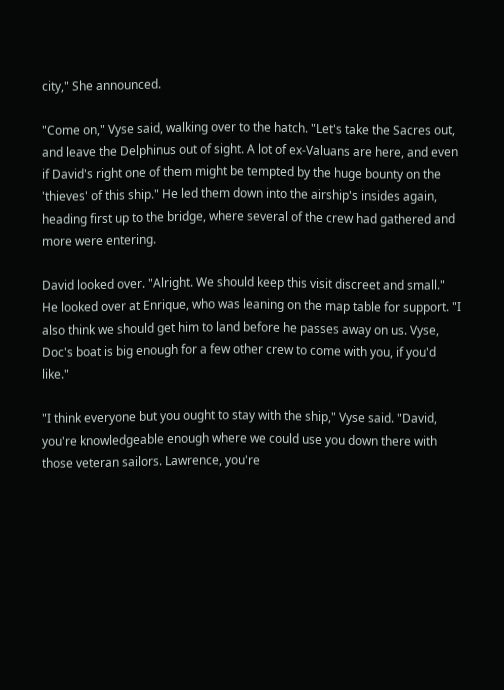city," She announced.

"Come on," Vyse said, walking over to the hatch. "Let's take the Sacres out, and leave the Delphinus out of sight. A lot of ex-Valuans are here, and even if David's right one of them might be tempted by the huge bounty on the 'thieves' of this ship." He led them down into the airship's insides again, heading first up to the bridge, where several of the crew had gathered and more were entering.

David looked over. "Alright. We should keep this visit discreet and small." He looked over at Enrique, who was leaning on the map table for support. "I also think we should get him to land before he passes away on us. Vyse, Doc's boat is big enough for a few other crew to come with you, if you'd like."

"I think everyone but you ought to stay with the ship," Vyse said. "David, you're knowledgeable enough where we could use you down there with those veteran sailors. Lawrence, you're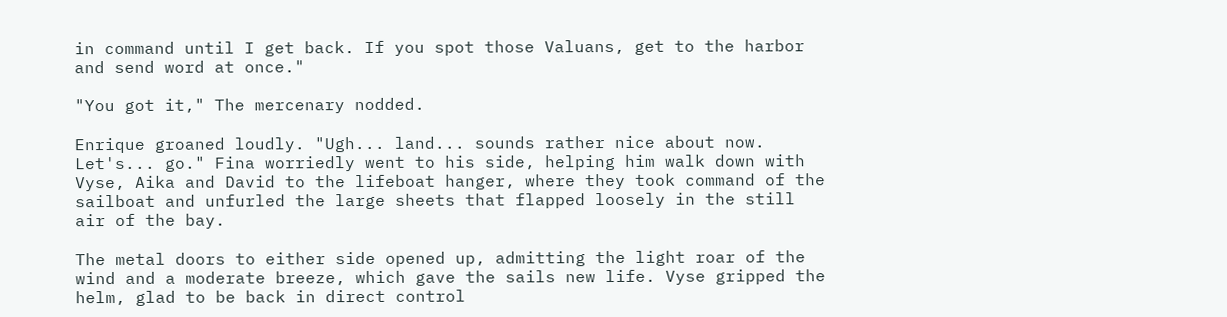in command until I get back. If you spot those Valuans, get to the harbor and send word at once."

"You got it," The mercenary nodded.

Enrique groaned loudly. "Ugh... land... sounds rather nice about now. Let's... go." Fina worriedly went to his side, helping him walk down with Vyse, Aika and David to the lifeboat hanger, where they took command of the sailboat and unfurled the large sheets that flapped loosely in the still air of the bay.

The metal doors to either side opened up, admitting the light roar of the wind and a moderate breeze, which gave the sails new life. Vyse gripped the helm, glad to be back in direct control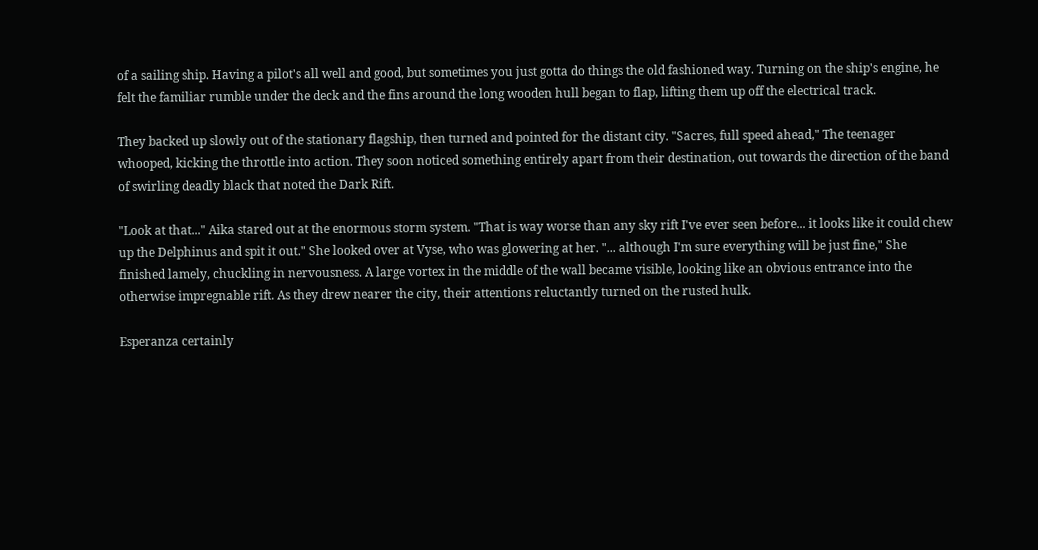of a sailing ship. Having a pilot's all well and good, but sometimes you just gotta do things the old fashioned way. Turning on the ship's engine, he felt the familiar rumble under the deck and the fins around the long wooden hull began to flap, lifting them up off the electrical track.

They backed up slowly out of the stationary flagship, then turned and pointed for the distant city. "Sacres, full speed ahead," The teenager whooped, kicking the throttle into action. They soon noticed something entirely apart from their destination, out towards the direction of the band of swirling deadly black that noted the Dark Rift.

"Look at that..." Aika stared out at the enormous storm system. "That is way worse than any sky rift I've ever seen before... it looks like it could chew up the Delphinus and spit it out." She looked over at Vyse, who was glowering at her. "... although I'm sure everything will be just fine," She finished lamely, chuckling in nervousness. A large vortex in the middle of the wall became visible, looking like an obvious entrance into the otherwise impregnable rift. As they drew nearer the city, their attentions reluctantly turned on the rusted hulk.

Esperanza certainly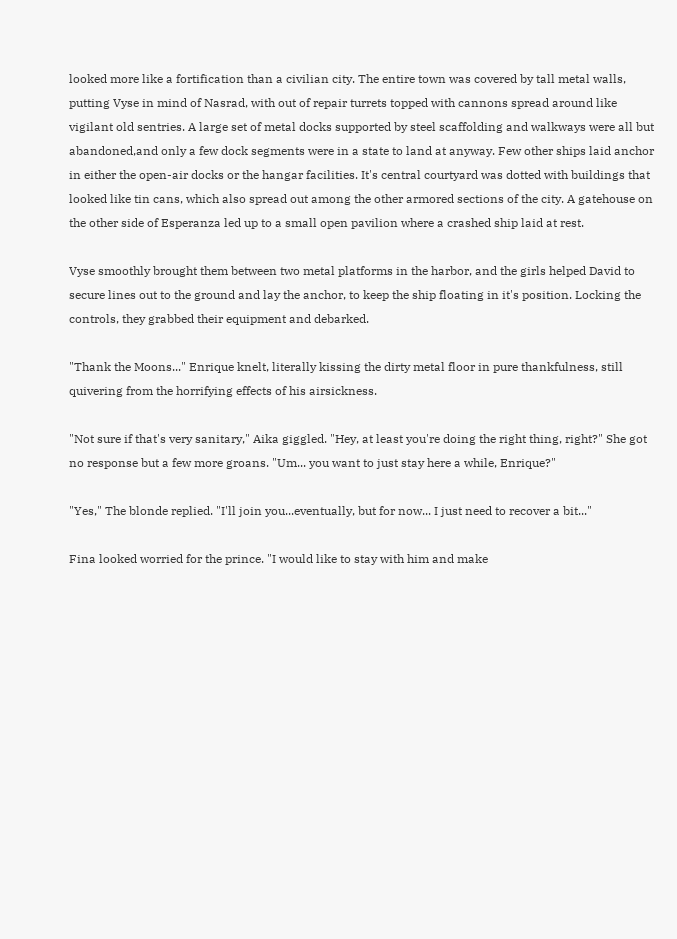looked more like a fortification than a civilian city. The entire town was covered by tall metal walls, putting Vyse in mind of Nasrad, with out of repair turrets topped with cannons spread around like vigilant old sentries. A large set of metal docks supported by steel scaffolding and walkways were all but abandoned,and only a few dock segments were in a state to land at anyway. Few other ships laid anchor in either the open-air docks or the hangar facilities. It's central courtyard was dotted with buildings that looked like tin cans, which also spread out among the other armored sections of the city. A gatehouse on the other side of Esperanza led up to a small open pavilion where a crashed ship laid at rest.

Vyse smoothly brought them between two metal platforms in the harbor, and the girls helped David to secure lines out to the ground and lay the anchor, to keep the ship floating in it's position. Locking the controls, they grabbed their equipment and debarked.

"Thank the Moons..." Enrique knelt, literally kissing the dirty metal floor in pure thankfulness, still quivering from the horrifying effects of his airsickness.

"Not sure if that's very sanitary," Aika giggled. "Hey, at least you're doing the right thing, right?" She got no response but a few more groans. "Um... you want to just stay here a while, Enrique?"

"Yes," The blonde replied. "I'll join you...eventually, but for now... I just need to recover a bit..."

Fina looked worried for the prince. "I would like to stay with him and make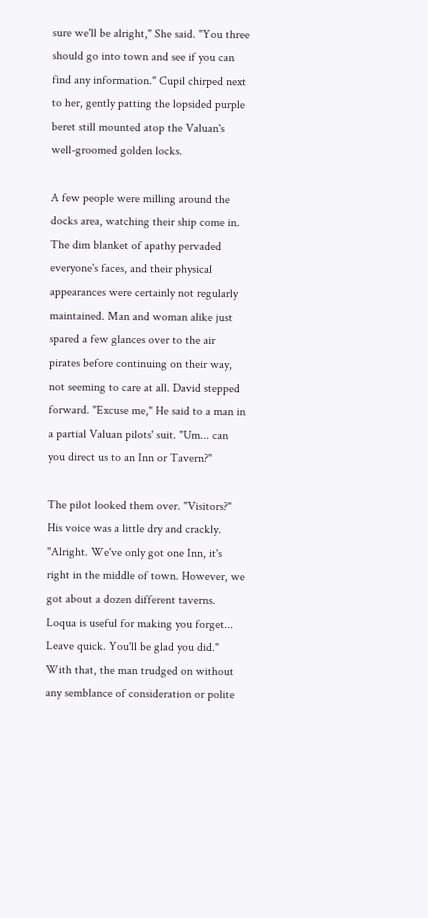sure we'll be alright," She said. "You three should go into town and see if you can find any information." Cupil chirped next to her, gently patting the lopsided purple beret still mounted atop the Valuan's well-groomed golden locks.

A few people were milling around the docks area, watching their ship come in. The dim blanket of apathy pervaded everyone's faces, and their physical appearances were certainly not regularly maintained. Man and woman alike just spared a few glances over to the air pirates before continuing on their way, not seeming to care at all. David stepped forward. "Excuse me," He said to a man in a partial Valuan pilots' suit. "Um... can you direct us to an Inn or Tavern?"

The pilot looked them over. "Visitors?" His voice was a little dry and crackly. "Alright. We've only got one Inn, it's right in the middle of town. However, we got about a dozen different taverns. Loqua is useful for making you forget... Leave quick. You'll be glad you did." With that, the man trudged on without any semblance of consideration or polite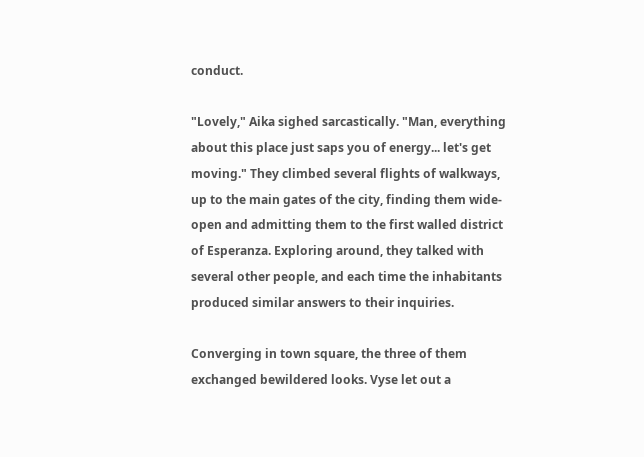conduct.

"Lovely," Aika sighed sarcastically. "Man, everything about this place just saps you of energy... let's get moving." They climbed several flights of walkways, up to the main gates of the city, finding them wide-open and admitting them to the first walled district of Esperanza. Exploring around, they talked with several other people, and each time the inhabitants produced similar answers to their inquiries.

Converging in town square, the three of them exchanged bewildered looks. Vyse let out a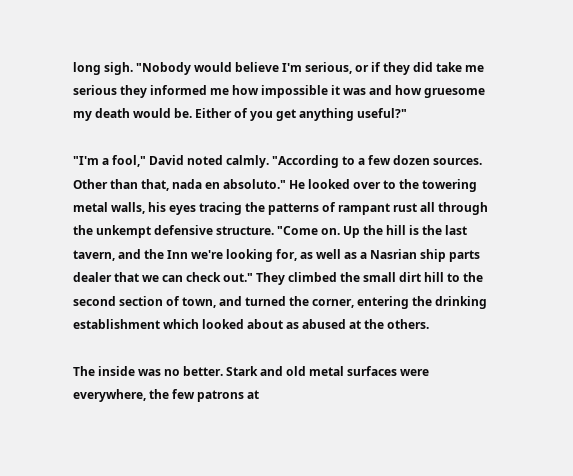long sigh. "Nobody would believe I'm serious, or if they did take me serious they informed me how impossible it was and how gruesome my death would be. Either of you get anything useful?"

"I'm a fool," David noted calmly. "According to a few dozen sources. Other than that, nada en absoluto." He looked over to the towering metal walls, his eyes tracing the patterns of rampant rust all through the unkempt defensive structure. "Come on. Up the hill is the last tavern, and the Inn we're looking for, as well as a Nasrian ship parts dealer that we can check out." They climbed the small dirt hill to the second section of town, and turned the corner, entering the drinking establishment which looked about as abused at the others.

The inside was no better. Stark and old metal surfaces were everywhere, the few patrons at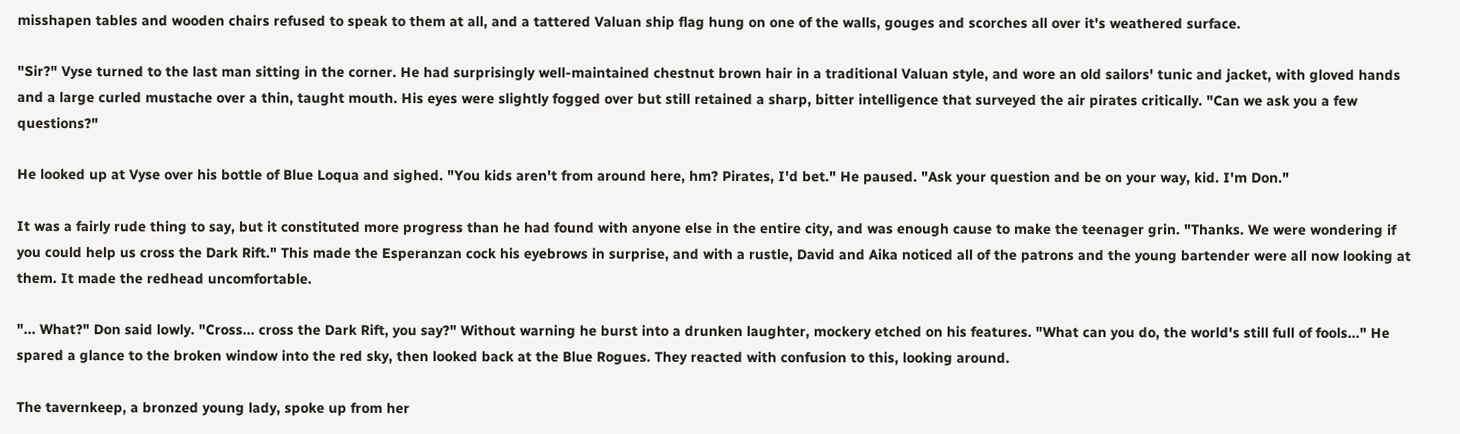misshapen tables and wooden chairs refused to speak to them at all, and a tattered Valuan ship flag hung on one of the walls, gouges and scorches all over it's weathered surface.

"Sir?" Vyse turned to the last man sitting in the corner. He had surprisingly well-maintained chestnut brown hair in a traditional Valuan style, and wore an old sailors' tunic and jacket, with gloved hands and a large curled mustache over a thin, taught mouth. His eyes were slightly fogged over but still retained a sharp, bitter intelligence that surveyed the air pirates critically. "Can we ask you a few questions?"

He looked up at Vyse over his bottle of Blue Loqua and sighed. "You kids aren't from around here, hm? Pirates, I'd bet." He paused. "Ask your question and be on your way, kid. I'm Don."

It was a fairly rude thing to say, but it constituted more progress than he had found with anyone else in the entire city, and was enough cause to make the teenager grin. "Thanks. We were wondering if you could help us cross the Dark Rift." This made the Esperanzan cock his eyebrows in surprise, and with a rustle, David and Aika noticed all of the patrons and the young bartender were all now looking at them. It made the redhead uncomfortable.

"... What?" Don said lowly. "Cross... cross the Dark Rift, you say?" Without warning he burst into a drunken laughter, mockery etched on his features. "What can you do, the world's still full of fools..." He spared a glance to the broken window into the red sky, then looked back at the Blue Rogues. They reacted with confusion to this, looking around.

The tavernkeep, a bronzed young lady, spoke up from her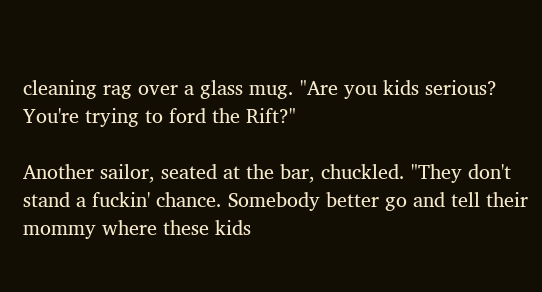cleaning rag over a glass mug. "Are you kids serious? You're trying to ford the Rift?"

Another sailor, seated at the bar, chuckled. "They don't stand a fuckin' chance. Somebody better go and tell their mommy where these kids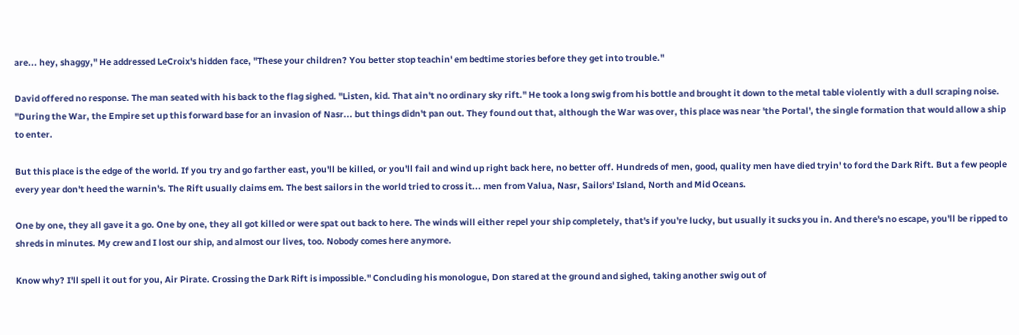are... hey, shaggy," He addressed LeCroix's hidden face, "These your children? You better stop teachin' em bedtime stories before they get into trouble."

David offered no response. The man seated with his back to the flag sighed. "Listen, kid. That ain't no ordinary sky rift." He took a long swig from his bottle and brought it down to the metal table violently with a dull scraping noise. "During the War, the Empire set up this forward base for an invasion of Nasr... but things didn't pan out. They found out that, although the War was over, this place was near 'the Portal', the single formation that would allow a ship to enter.

But this place is the edge of the world. If you try and go farther east, you'll be killed, or you'll fail and wind up right back here, no better off. Hundreds of men, good, quality men have died tryin' to ford the Dark Rift. But a few people every year don't heed the warnin's. The Rift usually claims em. The best sailors in the world tried to cross it... men from Valua, Nasr, Sailors' Island, North and Mid Oceans.

One by one, they all gave it a go. One by one, they all got killed or were spat out back to here. The winds will either repel your ship completely, that's if you're lucky, but usually it sucks you in. And there's no escape, you'll be ripped to shreds in minutes. My crew and I lost our ship, and almost our lives, too. Nobody comes here anymore.

Know why? I'll spell it out for you, Air Pirate. Crossing the Dark Rift is impossible." Concluding his monologue, Don stared at the ground and sighed, taking another swig out of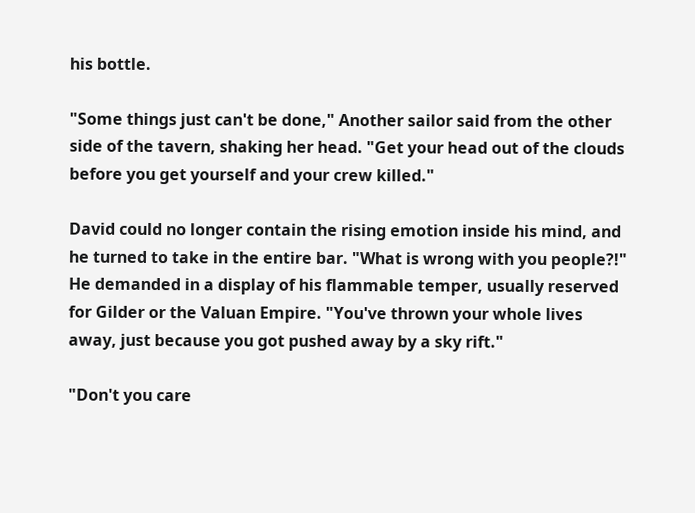his bottle.

"Some things just can't be done," Another sailor said from the other side of the tavern, shaking her head. "Get your head out of the clouds before you get yourself and your crew killed."

David could no longer contain the rising emotion inside his mind, and he turned to take in the entire bar. "What is wrong with you people?!" He demanded in a display of his flammable temper, usually reserved for Gilder or the Valuan Empire. "You've thrown your whole lives away, just because you got pushed away by a sky rift."

"Don't you care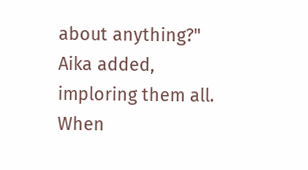about anything?" Aika added, imploring them all. When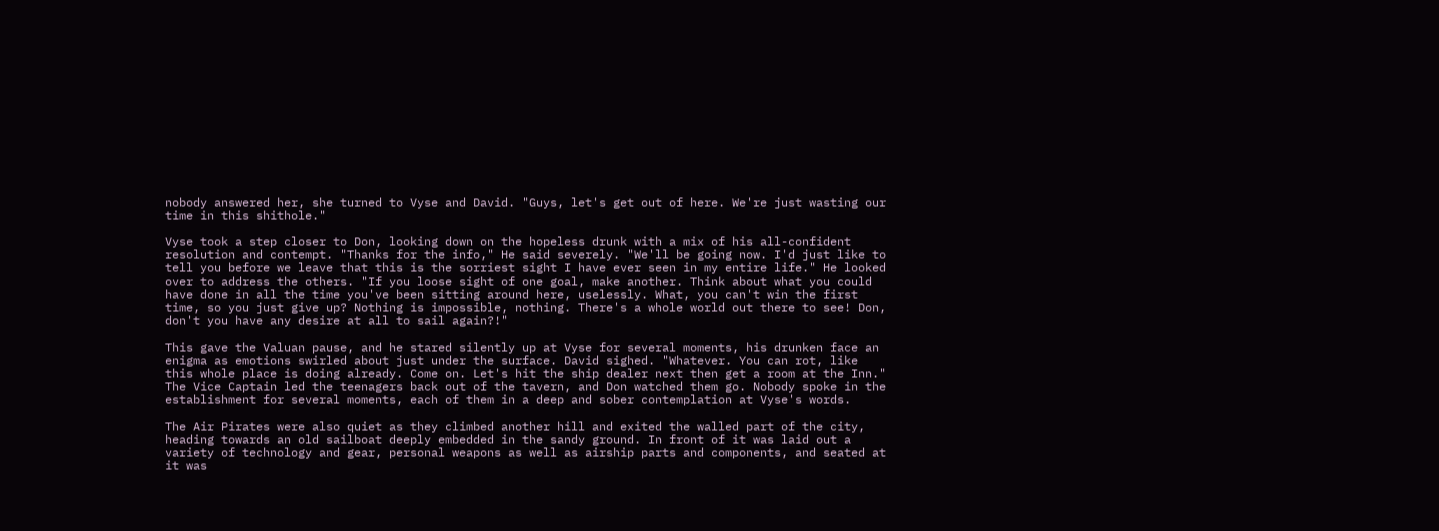nobody answered her, she turned to Vyse and David. "Guys, let's get out of here. We're just wasting our time in this shithole."

Vyse took a step closer to Don, looking down on the hopeless drunk with a mix of his all-confident resolution and contempt. "Thanks for the info," He said severely. "We'll be going now. I'd just like to tell you before we leave that this is the sorriest sight I have ever seen in my entire life." He looked over to address the others. "If you loose sight of one goal, make another. Think about what you could have done in all the time you've been sitting around here, uselessly. What, you can't win the first time, so you just give up? Nothing is impossible, nothing. There's a whole world out there to see! Don, don't you have any desire at all to sail again?!"

This gave the Valuan pause, and he stared silently up at Vyse for several moments, his drunken face an enigma as emotions swirled about just under the surface. David sighed. "Whatever. You can rot, like this whole place is doing already. Come on. Let's hit the ship dealer next then get a room at the Inn." The Vice Captain led the teenagers back out of the tavern, and Don watched them go. Nobody spoke in the establishment for several moments, each of them in a deep and sober contemplation at Vyse's words.

The Air Pirates were also quiet as they climbed another hill and exited the walled part of the city, heading towards an old sailboat deeply embedded in the sandy ground. In front of it was laid out a variety of technology and gear, personal weapons as well as airship parts and components, and seated at it was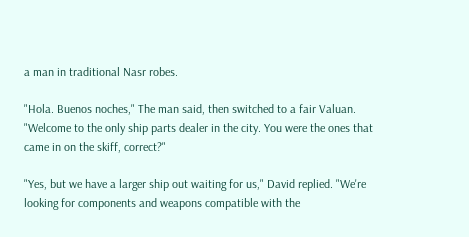a man in traditional Nasr robes.

"Hola. Buenos noches," The man said, then switched to a fair Valuan. "Welcome to the only ship parts dealer in the city. You were the ones that came in on the skiff, correct?"

"Yes, but we have a larger ship out waiting for us," David replied. "We're looking for components and weapons compatible with the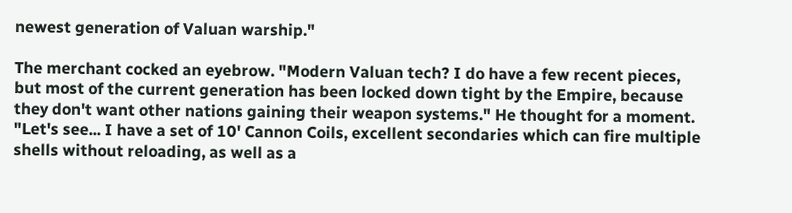newest generation of Valuan warship."

The merchant cocked an eyebrow. "Modern Valuan tech? I do have a few recent pieces, but most of the current generation has been locked down tight by the Empire, because they don't want other nations gaining their weapon systems." He thought for a moment. "Let's see... I have a set of 10' Cannon Coils, excellent secondaries which can fire multiple shells without reloading, as well as a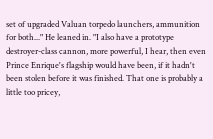set of upgraded Valuan torpedo launchers, ammunition for both..." He leaned in. "I also have a prototype destroyer-class cannon, more powerful, I hear, then even Prince Enrique's flagship would have been, if it hadn't been stolen before it was finished. That one is probably a little too pricey,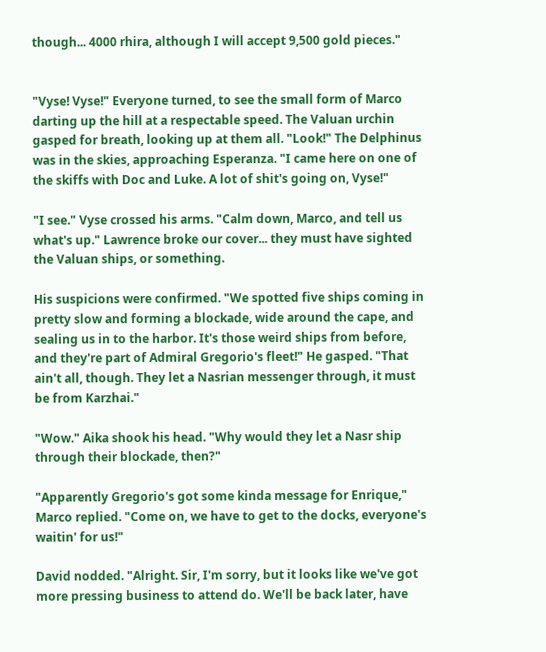though... 4000 rhira, although I will accept 9,500 gold pieces."


"Vyse! Vyse!" Everyone turned, to see the small form of Marco darting up the hill at a respectable speed. The Valuan urchin gasped for breath, looking up at them all. "Look!" The Delphinus was in the skies, approaching Esperanza. "I came here on one of the skiffs with Doc and Luke. A lot of shit's going on, Vyse!"

"I see." Vyse crossed his arms. "Calm down, Marco, and tell us what's up." Lawrence broke our cover... they must have sighted the Valuan ships, or something.

His suspicions were confirmed. "We spotted five ships coming in pretty slow and forming a blockade, wide around the cape, and sealing us in to the harbor. It's those weird ships from before, and they're part of Admiral Gregorio's fleet!" He gasped. "That ain't all, though. They let a Nasrian messenger through, it must be from Karzhai."

"Wow." Aika shook his head. "Why would they let a Nasr ship through their blockade, then?"

"Apparently Gregorio's got some kinda message for Enrique," Marco replied. "Come on, we have to get to the docks, everyone's waitin' for us!"

David nodded. "Alright. Sir, I'm sorry, but it looks like we've got more pressing business to attend do. We'll be back later, have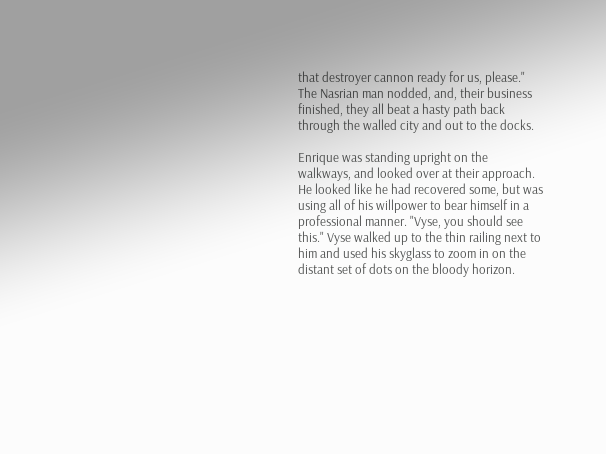that destroyer cannon ready for us, please." The Nasrian man nodded, and, their business finished, they all beat a hasty path back through the walled city and out to the docks.

Enrique was standing upright on the walkways, and looked over at their approach. He looked like he had recovered some, but was using all of his willpower to bear himself in a professional manner. "Vyse, you should see this." Vyse walked up to the thin railing next to him and used his skyglass to zoom in on the distant set of dots on the bloody horizon.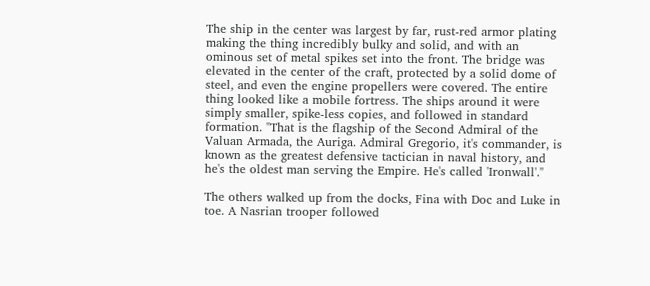The ship in the center was largest by far, rust-red armor plating making the thing incredibly bulky and solid, and with an ominous set of metal spikes set into the front. The bridge was elevated in the center of the craft, protected by a solid dome of steel, and even the engine propellers were covered. The entire thing looked like a mobile fortress. The ships around it were simply smaller, spike-less copies, and followed in standard formation. "That is the flagship of the Second Admiral of the Valuan Armada, the Auriga. Admiral Gregorio, it's commander, is known as the greatest defensive tactician in naval history, and he's the oldest man serving the Empire. He's called 'Ironwall'."

The others walked up from the docks, Fina with Doc and Luke in toe. A Nasrian trooper followed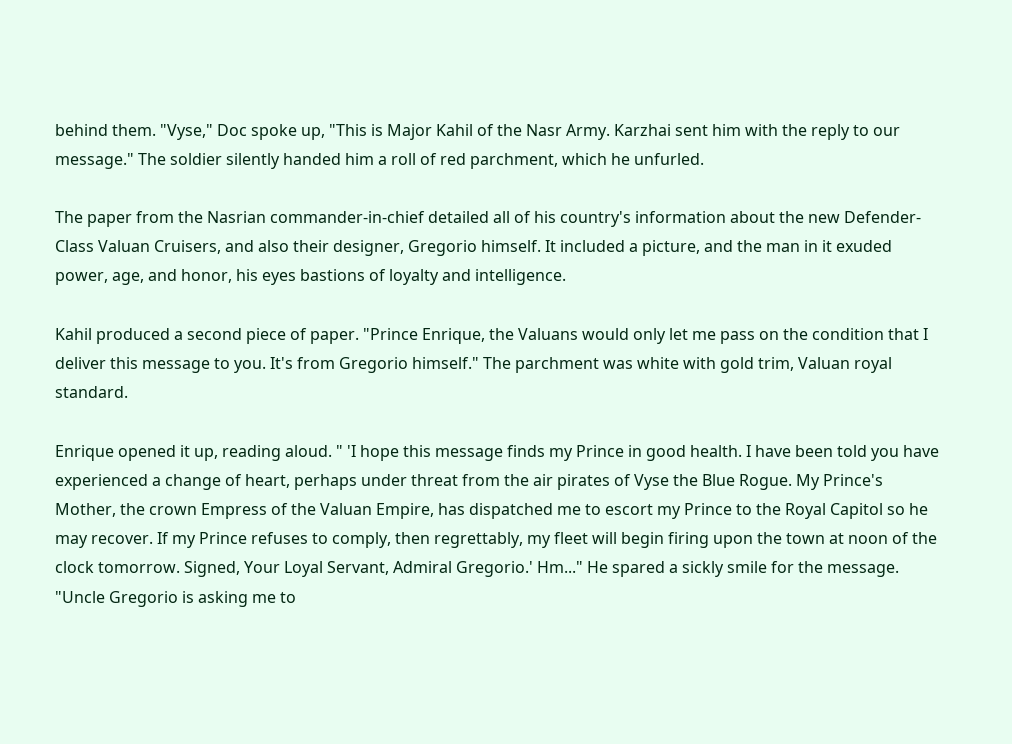behind them. "Vyse," Doc spoke up, "This is Major Kahil of the Nasr Army. Karzhai sent him with the reply to our message." The soldier silently handed him a roll of red parchment, which he unfurled.

The paper from the Nasrian commander-in-chief detailed all of his country's information about the new Defender-Class Valuan Cruisers, and also their designer, Gregorio himself. It included a picture, and the man in it exuded power, age, and honor, his eyes bastions of loyalty and intelligence.

Kahil produced a second piece of paper. "Prince Enrique, the Valuans would only let me pass on the condition that I deliver this message to you. It's from Gregorio himself." The parchment was white with gold trim, Valuan royal standard.

Enrique opened it up, reading aloud. " 'I hope this message finds my Prince in good health. I have been told you have experienced a change of heart, perhaps under threat from the air pirates of Vyse the Blue Rogue. My Prince's Mother, the crown Empress of the Valuan Empire, has dispatched me to escort my Prince to the Royal Capitol so he may recover. If my Prince refuses to comply, then regrettably, my fleet will begin firing upon the town at noon of the clock tomorrow. Signed, Your Loyal Servant, Admiral Gregorio.' Hm..." He spared a sickly smile for the message. "Uncle Gregorio is asking me to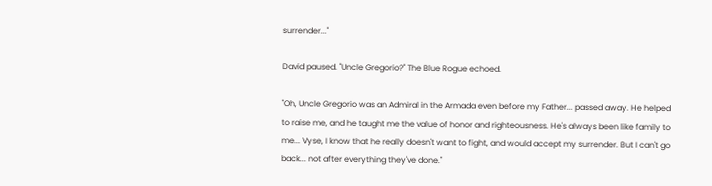surrender..."

David paused. "Uncle Gregorio?" The Blue Rogue echoed.

"Oh, Uncle Gregorio was an Admiral in the Armada even before my Father... passed away. He helped to raise me, and he taught me the value of honor and righteousness. He's always been like family to me... Vyse, I know that he really doesn't want to fight, and would accept my surrender. But I can't go back... not after everything they've done."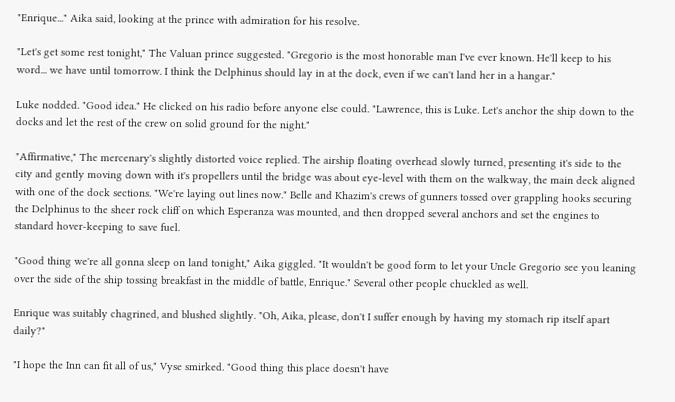"Enrique..." Aika said, looking at the prince with admiration for his resolve.

"Let's get some rest tonight," The Valuan prince suggested. "Gregorio is the most honorable man I've ever known. He'll keep to his word... we have until tomorrow. I think the Delphinus should lay in at the dock, even if we can't land her in a hangar."

Luke nodded. "Good idea." He clicked on his radio before anyone else could. "Lawrence, this is Luke. Let's anchor the ship down to the docks and let the rest of the crew on solid ground for the night."

"Affirmative," The mercenary's slightly distorted voice replied. The airship floating overhead slowly turned, presenting it's side to the city and gently moving down with it's propellers until the bridge was about eye-level with them on the walkway, the main deck aligned with one of the dock sections. "We're laying out lines now." Belle and Khazim's crews of gunners tossed over grappling hooks securing the Delphinus to the sheer rock cliff on which Esperanza was mounted, and then dropped several anchors and set the engines to standard hover-keeping to save fuel.

"Good thing we're all gonna sleep on land tonight," Aika giggled. "It wouldn't be good form to let your Uncle Gregorio see you leaning over the side of the ship tossing breakfast in the middle of battle, Enrique." Several other people chuckled as well.

Enrique was suitably chagrined, and blushed slightly. "Oh, Aika, please, don't I suffer enough by having my stomach rip itself apart daily?"

"I hope the Inn can fit all of us," Vyse smirked. "Good thing this place doesn't have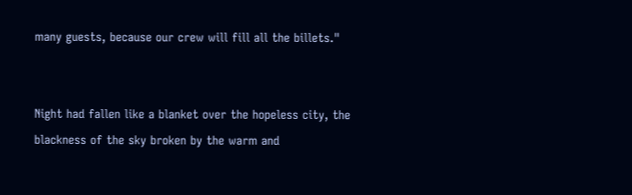many guests, because our crew will fill all the billets."


Night had fallen like a blanket over the hopeless city, the blackness of the sky broken by the warm and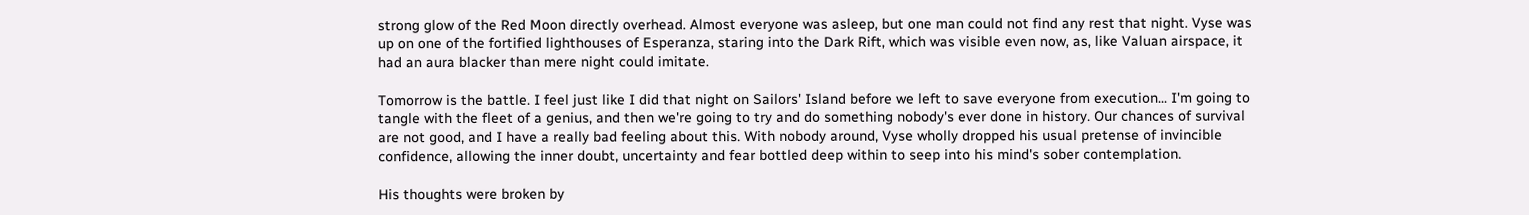strong glow of the Red Moon directly overhead. Almost everyone was asleep, but one man could not find any rest that night. Vyse was up on one of the fortified lighthouses of Esperanza, staring into the Dark Rift, which was visible even now, as, like Valuan airspace, it had an aura blacker than mere night could imitate.

Tomorrow is the battle. I feel just like I did that night on Sailors' Island before we left to save everyone from execution... I'm going to tangle with the fleet of a genius, and then we're going to try and do something nobody's ever done in history. Our chances of survival are not good, and I have a really bad feeling about this. With nobody around, Vyse wholly dropped his usual pretense of invincible confidence, allowing the inner doubt, uncertainty and fear bottled deep within to seep into his mind's sober contemplation.

His thoughts were broken by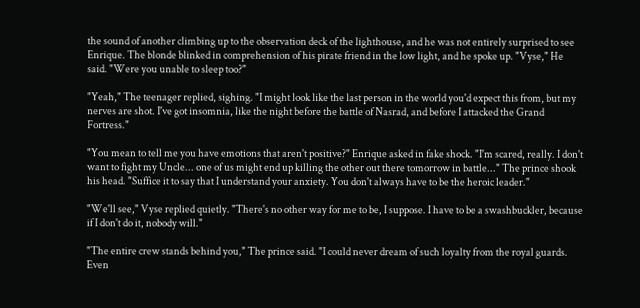the sound of another climbing up to the observation deck of the lighthouse, and he was not entirely surprised to see Enrique. The blonde blinked in comprehension of his pirate friend in the low light, and he spoke up. "Vyse," He said. "Were you unable to sleep too?"

"Yeah," The teenager replied, sighing. "I might look like the last person in the world you'd expect this from, but my nerves are shot. I've got insomnia, like the night before the battle of Nasrad, and before I attacked the Grand Fortress."

"You mean to tell me you have emotions that aren't positive?" Enrique asked in fake shock. "I'm scared, really. I don't want to fight my Uncle... one of us might end up killing the other out there tomorrow in battle..." The prince shook his head. "Suffice it to say that I understand your anxiety. You don't always have to be the heroic leader."

"We'll see," Vyse replied quietly. "There's no other way for me to be, I suppose. I have to be a swashbuckler, because if I don't do it, nobody will."

"The entire crew stands behind you," The prince said. "I could never dream of such loyalty from the royal guards. Even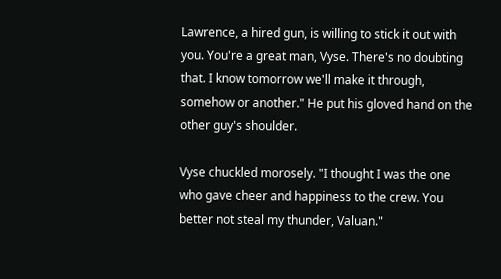Lawrence, a hired gun, is willing to stick it out with you. You're a great man, Vyse. There's no doubting that. I know tomorrow we'll make it through, somehow or another." He put his gloved hand on the other guy's shoulder.

Vyse chuckled morosely. "I thought I was the one who gave cheer and happiness to the crew. You better not steal my thunder, Valuan."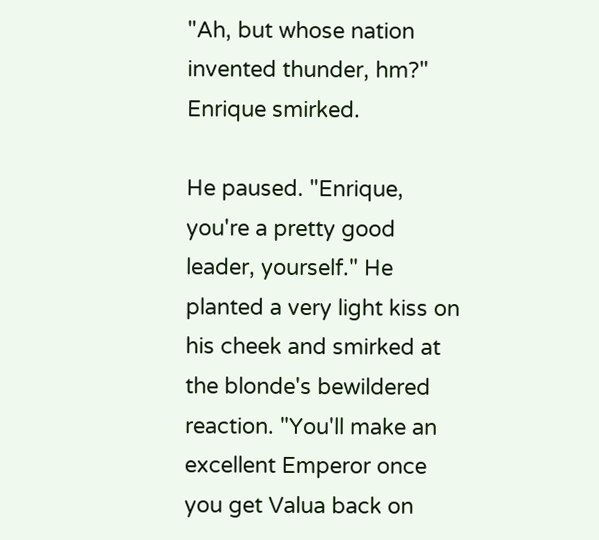"Ah, but whose nation invented thunder, hm?" Enrique smirked.

He paused. "Enrique, you're a pretty good leader, yourself." He planted a very light kiss on his cheek and smirked at the blonde's bewildered reaction. "You'll make an excellent Emperor once you get Valua back on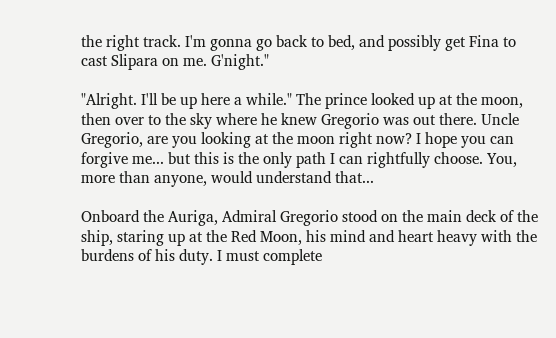the right track. I'm gonna go back to bed, and possibly get Fina to cast Slipara on me. G'night."

"Alright. I'll be up here a while." The prince looked up at the moon, then over to the sky where he knew Gregorio was out there. Uncle Gregorio, are you looking at the moon right now? I hope you can forgive me... but this is the only path I can rightfully choose. You, more than anyone, would understand that...

Onboard the Auriga, Admiral Gregorio stood on the main deck of the ship, staring up at the Red Moon, his mind and heart heavy with the burdens of his duty. I must complete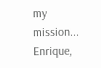my mission... Enrique,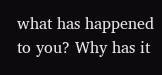what has happened to you? Why has it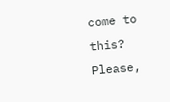come to this? Please,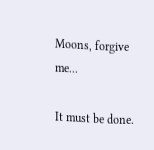Moons, forgive me...

It must be done.